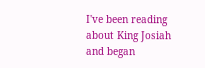I've been reading about King Josiah and began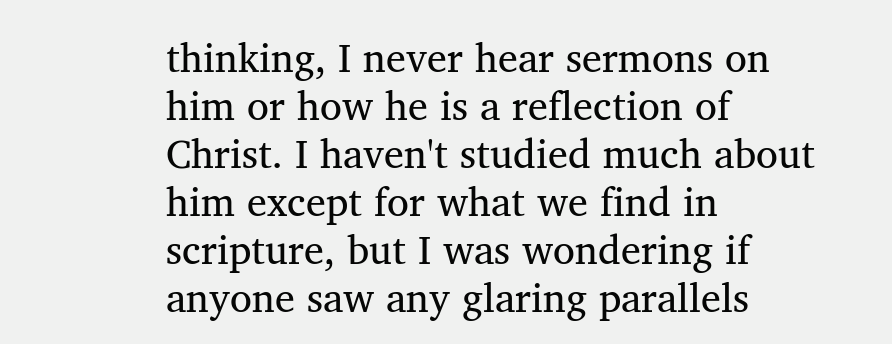thinking, I never hear sermons on him or how he is a reflection of Christ. I haven't studied much about him except for what we find in scripture, but I was wondering if anyone saw any glaring parallels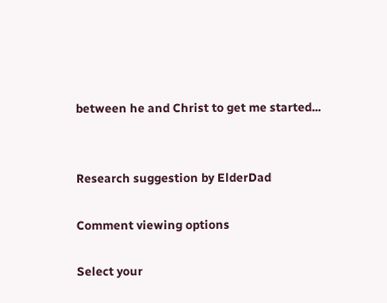between he and Christ to get me started...


Research suggestion by ElderDad

Comment viewing options

Select your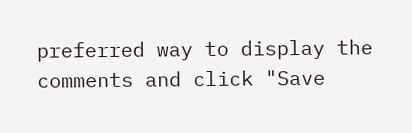preferred way to display the comments and click "Save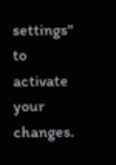settings" to activate your changes.